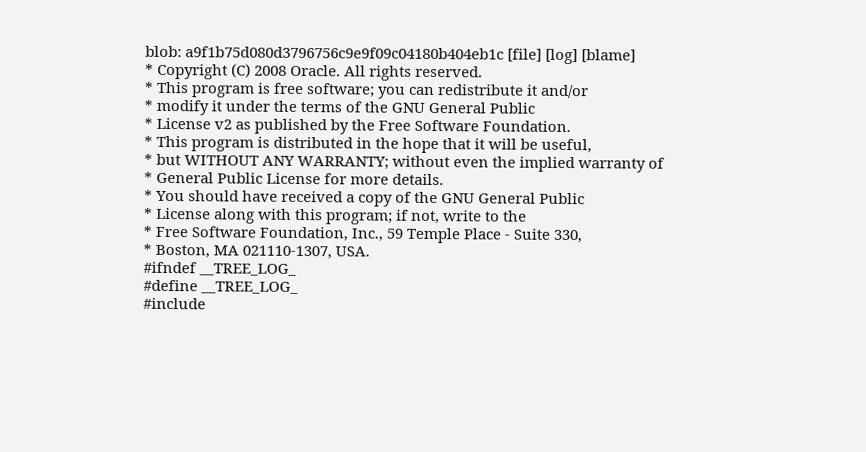blob: a9f1b75d080d3796756c9e9f09c04180b404eb1c [file] [log] [blame]
* Copyright (C) 2008 Oracle. All rights reserved.
* This program is free software; you can redistribute it and/or
* modify it under the terms of the GNU General Public
* License v2 as published by the Free Software Foundation.
* This program is distributed in the hope that it will be useful,
* but WITHOUT ANY WARRANTY; without even the implied warranty of
* General Public License for more details.
* You should have received a copy of the GNU General Public
* License along with this program; if not, write to the
* Free Software Foundation, Inc., 59 Temple Place - Suite 330,
* Boston, MA 021110-1307, USA.
#ifndef __TREE_LOG_
#define __TREE_LOG_
#include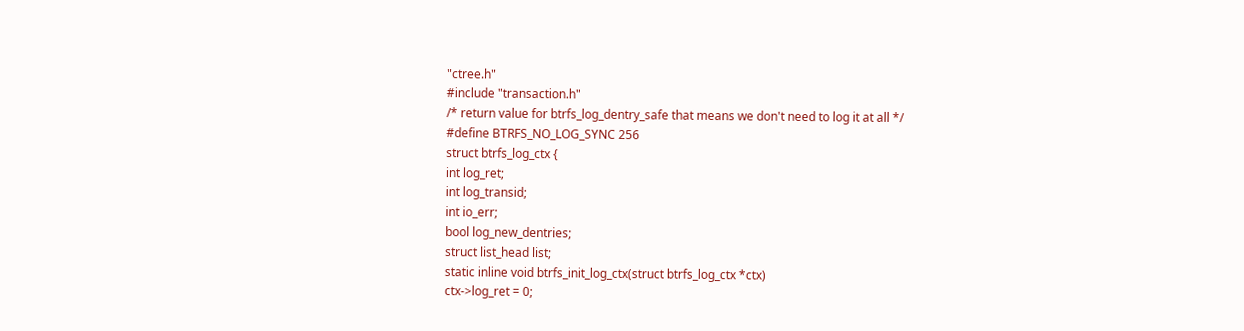"ctree.h"
#include "transaction.h"
/* return value for btrfs_log_dentry_safe that means we don't need to log it at all */
#define BTRFS_NO_LOG_SYNC 256
struct btrfs_log_ctx {
int log_ret;
int log_transid;
int io_err;
bool log_new_dentries;
struct list_head list;
static inline void btrfs_init_log_ctx(struct btrfs_log_ctx *ctx)
ctx->log_ret = 0;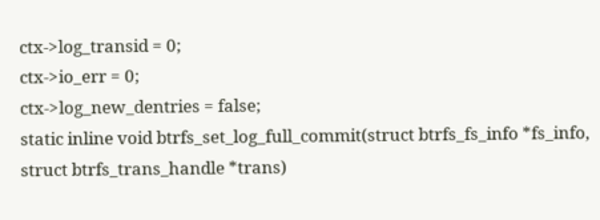ctx->log_transid = 0;
ctx->io_err = 0;
ctx->log_new_dentries = false;
static inline void btrfs_set_log_full_commit(struct btrfs_fs_info *fs_info,
struct btrfs_trans_handle *trans)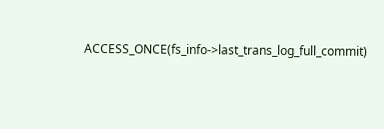ACCESS_ONCE(fs_info->last_trans_log_full_commit)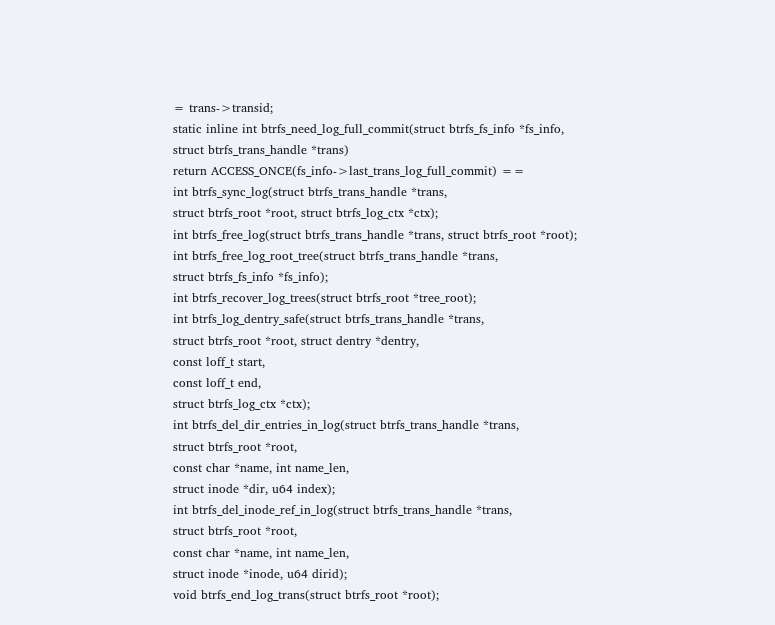= trans->transid;
static inline int btrfs_need_log_full_commit(struct btrfs_fs_info *fs_info,
struct btrfs_trans_handle *trans)
return ACCESS_ONCE(fs_info->last_trans_log_full_commit) ==
int btrfs_sync_log(struct btrfs_trans_handle *trans,
struct btrfs_root *root, struct btrfs_log_ctx *ctx);
int btrfs_free_log(struct btrfs_trans_handle *trans, struct btrfs_root *root);
int btrfs_free_log_root_tree(struct btrfs_trans_handle *trans,
struct btrfs_fs_info *fs_info);
int btrfs_recover_log_trees(struct btrfs_root *tree_root);
int btrfs_log_dentry_safe(struct btrfs_trans_handle *trans,
struct btrfs_root *root, struct dentry *dentry,
const loff_t start,
const loff_t end,
struct btrfs_log_ctx *ctx);
int btrfs_del_dir_entries_in_log(struct btrfs_trans_handle *trans,
struct btrfs_root *root,
const char *name, int name_len,
struct inode *dir, u64 index);
int btrfs_del_inode_ref_in_log(struct btrfs_trans_handle *trans,
struct btrfs_root *root,
const char *name, int name_len,
struct inode *inode, u64 dirid);
void btrfs_end_log_trans(struct btrfs_root *root);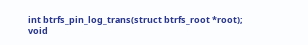int btrfs_pin_log_trans(struct btrfs_root *root);
void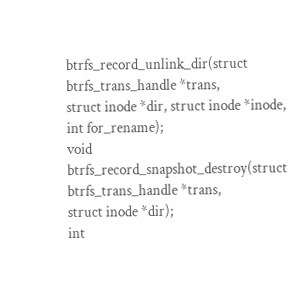btrfs_record_unlink_dir(struct btrfs_trans_handle *trans,
struct inode *dir, struct inode *inode,
int for_rename);
void btrfs_record_snapshot_destroy(struct btrfs_trans_handle *trans,
struct inode *dir);
int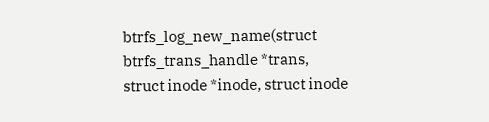btrfs_log_new_name(struct btrfs_trans_handle *trans,
struct inode *inode, struct inode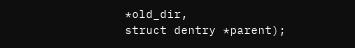*old_dir,
struct dentry *parent);